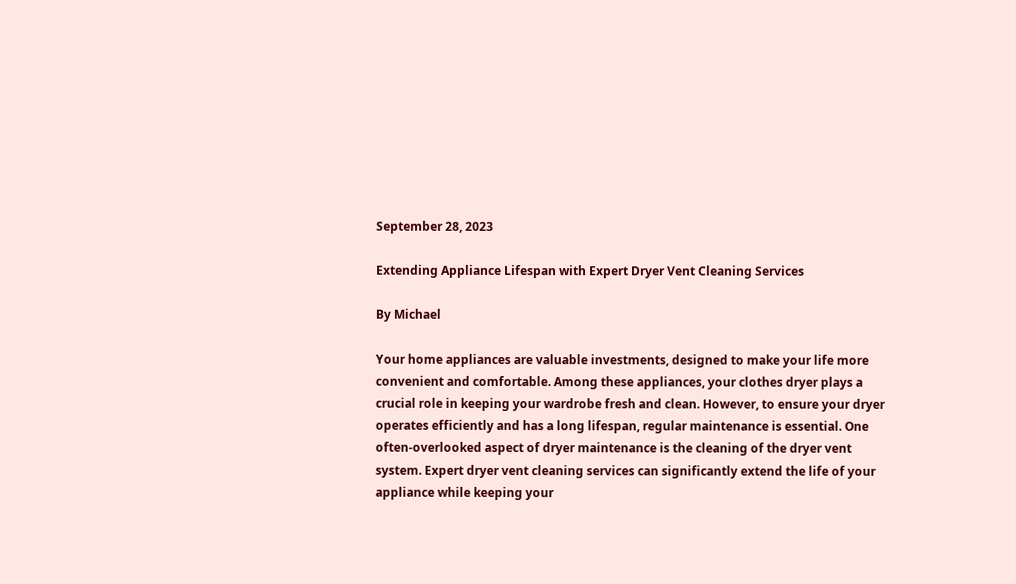September 28, 2023

Extending Appliance Lifespan with Expert Dryer Vent Cleaning Services

By Michael

Your home appliances are valuable investments, designed to make your life more convenient and comfortable. Among these appliances, your clothes dryer plays a crucial role in keeping your wardrobe fresh and clean. However, to ensure your dryer operates efficiently and has a long lifespan, regular maintenance is essential. One often-overlooked aspect of dryer maintenance is the cleaning of the dryer vent system. Expert dryer vent cleaning services can significantly extend the life of your appliance while keeping your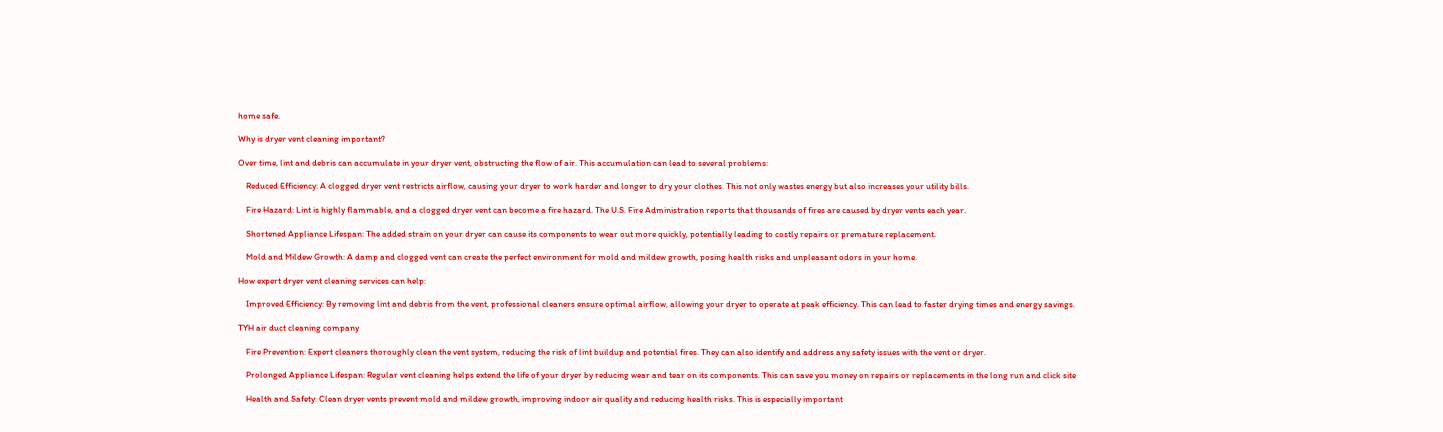home safe.

Why is dryer vent cleaning important?

Over time, lint and debris can accumulate in your dryer vent, obstructing the flow of air. This accumulation can lead to several problems:

    Reduced Efficiency: A clogged dryer vent restricts airflow, causing your dryer to work harder and longer to dry your clothes. This not only wastes energy but also increases your utility bills.

    Fire Hazard: Lint is highly flammable, and a clogged dryer vent can become a fire hazard. The U.S. Fire Administration reports that thousands of fires are caused by dryer vents each year.

    Shortened Appliance Lifespan: The added strain on your dryer can cause its components to wear out more quickly, potentially leading to costly repairs or premature replacement.

    Mold and Mildew Growth: A damp and clogged vent can create the perfect environment for mold and mildew growth, posing health risks and unpleasant odors in your home.

How expert dryer vent cleaning services can help:

    Improved Efficiency: By removing lint and debris from the vent, professional cleaners ensure optimal airflow, allowing your dryer to operate at peak efficiency. This can lead to faster drying times and energy savings.

TYH air duct cleaning company

    Fire Prevention: Expert cleaners thoroughly clean the vent system, reducing the risk of lint buildup and potential fires. They can also identify and address any safety issues with the vent or dryer.

    Prolonged Appliance Lifespan: Regular vent cleaning helps extend the life of your dryer by reducing wear and tear on its components. This can save you money on repairs or replacements in the long run and click site

    Health and Safety: Clean dryer vents prevent mold and mildew growth, improving indoor air quality and reducing health risks. This is especially important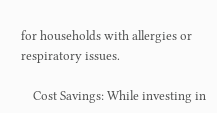for households with allergies or respiratory issues.

    Cost Savings: While investing in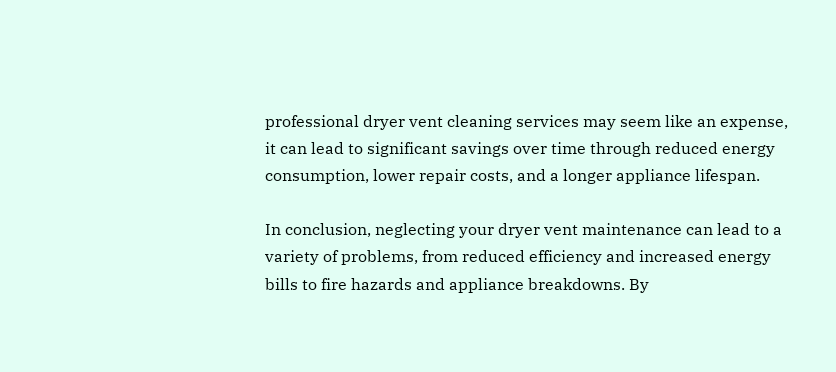professional dryer vent cleaning services may seem like an expense, it can lead to significant savings over time through reduced energy consumption, lower repair costs, and a longer appliance lifespan.

In conclusion, neglecting your dryer vent maintenance can lead to a variety of problems, from reduced efficiency and increased energy bills to fire hazards and appliance breakdowns. By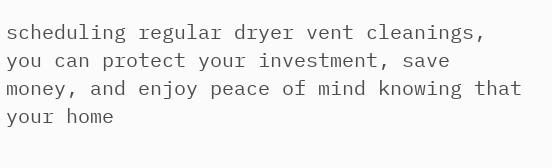scheduling regular dryer vent cleanings, you can protect your investment, save money, and enjoy peace of mind knowing that your home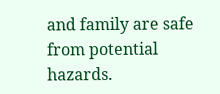and family are safe from potential hazards.